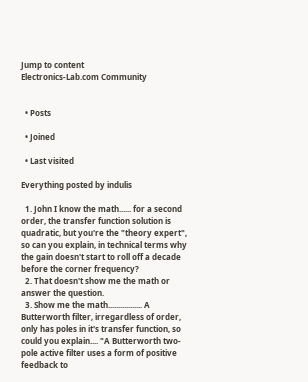Jump to content
Electronics-Lab.com Community


  • Posts

  • Joined

  • Last visited

Everything posted by indulis

  1. John I know the math...... for a second order, the transfer function solution is quadratic, but you're the "theory expert", so can you explain, in technical terms why the gain doesn't start to roll off a decade before the corner frequency?
  2. That doesn't show me the math or answer the question.
  3. Show me the math................. A Butterworth filter, irregardless of order, only has poles in it's transfer function, so could you explain.... "A Butterworth two-pole active filter uses a form of positive feedback to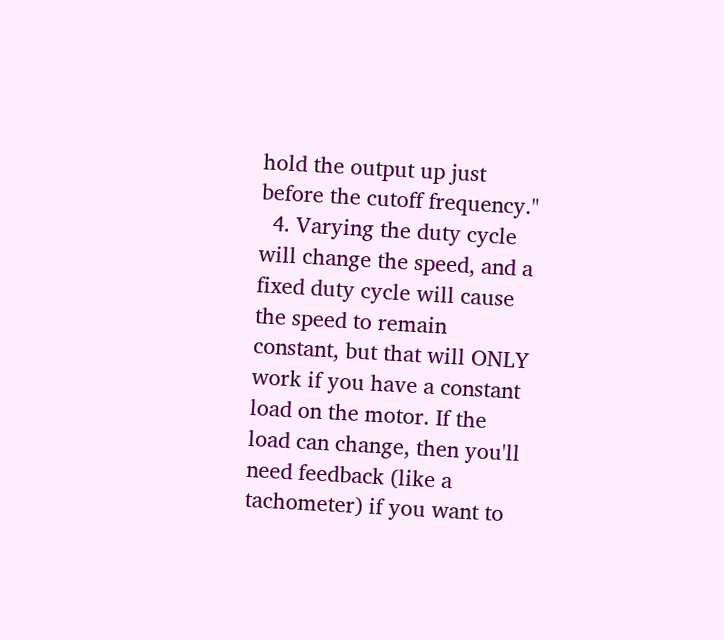hold the output up just before the cutoff frequency."
  4. Varying the duty cycle will change the speed, and a fixed duty cycle will cause the speed to remain constant, but that will ONLY work if you have a constant load on the motor. If the load can change, then you'll need feedback (like a tachometer) if you want to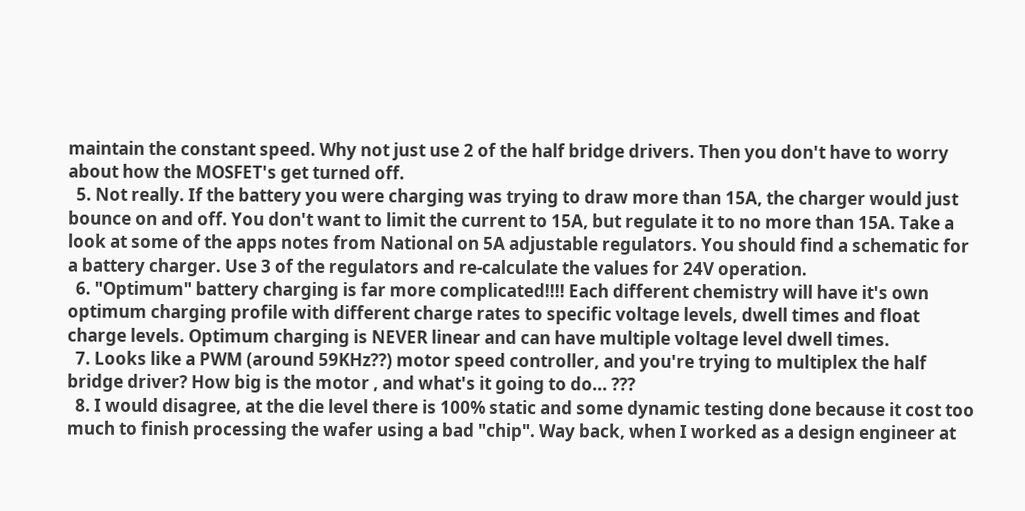maintain the constant speed. Why not just use 2 of the half bridge drivers. Then you don't have to worry about how the MOSFET's get turned off.
  5. Not really. If the battery you were charging was trying to draw more than 15A, the charger would just bounce on and off. You don't want to limit the current to 15A, but regulate it to no more than 15A. Take a look at some of the apps notes from National on 5A adjustable regulators. You should find a schematic for a battery charger. Use 3 of the regulators and re-calculate the values for 24V operation.
  6. "Optimum" battery charging is far more complicated!!!! Each different chemistry will have it's own optimum charging profile with different charge rates to specific voltage levels, dwell times and float charge levels. Optimum charging is NEVER linear and can have multiple voltage level dwell times.
  7. Looks like a PWM (around 59KHz??) motor speed controller, and you're trying to multiplex the half bridge driver? How big is the motor , and what's it going to do... ???
  8. I would disagree, at the die level there is 100% static and some dynamic testing done because it cost too much to finish processing the wafer using a bad "chip". Way back, when I worked as a design engineer at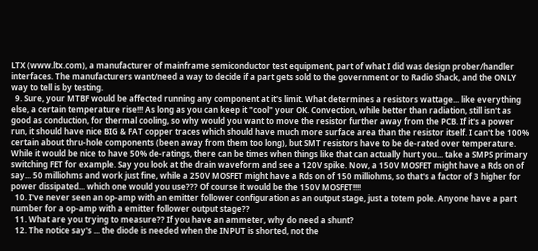LTX (www.ltx.com), a manufacturer of mainframe semiconductor test equipment, part of what I did was design prober/handler interfaces. The manufacturers want/need a way to decide if a part gets sold to the government or to Radio Shack, and the ONLY way to tell is by testing.
  9. Sure, your MTBF would be affected running any component at it's limit. What determines a resistors wattage... like everything else, a certain temperature rise!!! As long as you can keep it "cool" your OK. Convection, while better than radiation, still isn't as good as conduction, for thermal cooling, so why would you want to move the resistor further away from the PCB. If it's a power run, it should have nice BIG & FAT copper traces which should have much more surface area than the resistor itself. I can't be 100% certain about thru-hole components (been away from them too long), but SMT resistors have to be de-rated over temperature. While it would be nice to have 50% de-ratings, there can be times when things like that can actually hurt you... take a SMPS primary switching FET for example. Say you look at the drain waveform and see a 120V spike. Now, a 150V MOSFET might have a Rds on of say... 50 milliohms and work just fine, while a 250V MOSFET might have a Rds on of 150 milliohms, so that's a factor of 3 higher for power dissipated... which one would you use??? Of course it would be the 150V MOSFET!!!!
  10. I've never seen an op-amp with an emitter follower configuration as an output stage, just a totem pole. Anyone have a part number for a op-amp with a emitter follower output stage??
  11. What are you trying to measure?? If you have an ammeter, why do need a shunt?
  12. The notice say's ... the diode is needed when the INPUT is shorted, not the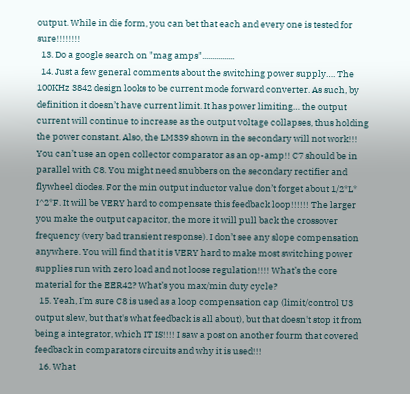output. While in die form, you can bet that each and every one is tested for sure!!!!!!!!
  13. Do a google search on "mag amps"................
  14. Just a few general comments about the switching power supply…. The 100KHz 3842 design looks to be current mode forward converter. As such, by definition it doesn’t have current limit. It has power limiting… the output current will continue to increase as the output voltage collapses, thus holding the power constant. Also, the LM339 shown in the secondary will not work!!! You can’t use an open collector comparator as an op-amp!! C7 should be in parallel with C8. You might need snubbers on the secondary rectifier and flywheel diodes. For the min output inductor value don’t forget about 1/2*L* I^2*F. It will be VERY hard to compensate this feedback loop!!!!!! The larger you make the output capacitor, the more it will pull back the crossover frequency (very bad transient response). I don’t see any slope compensation anywhere. You will find that it is VERY hard to make most switching power supplies run with zero load and not loose regulation!!!! What’s the core material for the EER42? What’s you max/min duty cycle?
  15. Yeah, I'm sure C8 is used as a loop compensation cap (limit/control U3 output slew, but that's what feedback is all about), but that doesn't stop it from being a integrator, which IT IS!!!! I saw a post on another fourm that covered feedback in comparators circuits and why it is used!!!
  16. What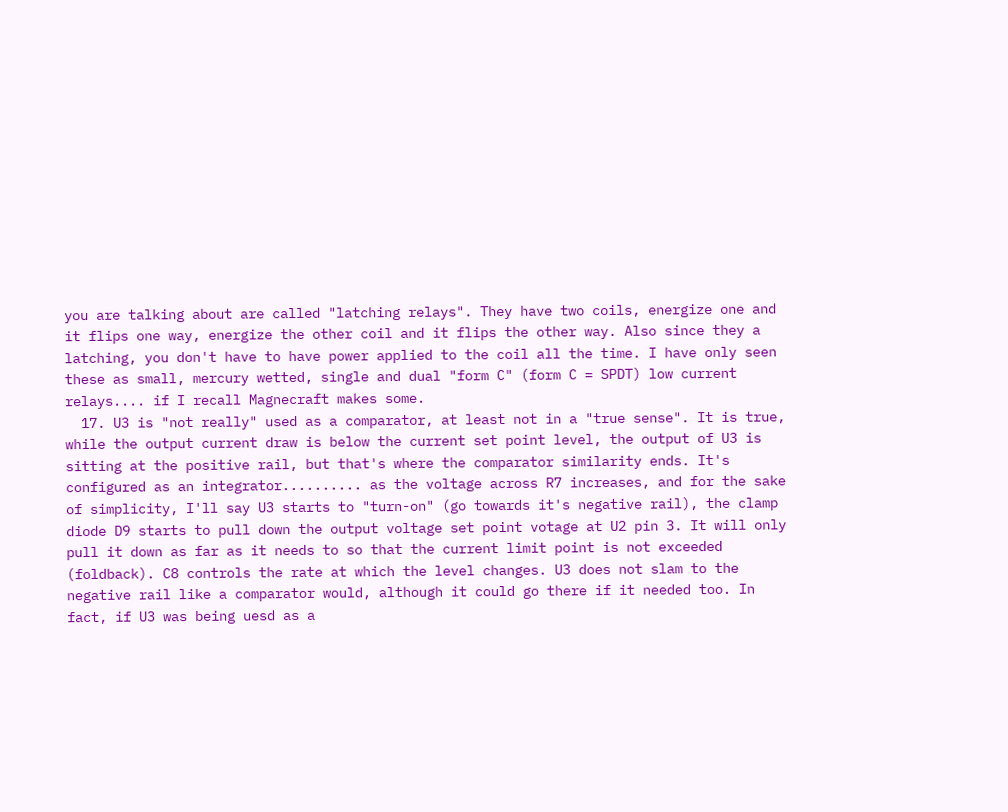you are talking about are called "latching relays". They have two coils, energize one and it flips one way, energize the other coil and it flips the other way. Also since they a latching, you don't have to have power applied to the coil all the time. I have only seen these as small, mercury wetted, single and dual "form C" (form C = SPDT) low current relays.... if I recall Magnecraft makes some.
  17. U3 is "not really" used as a comparator, at least not in a "true sense". It is true, while the output current draw is below the current set point level, the output of U3 is sitting at the positive rail, but that's where the comparator similarity ends. It's configured as an integrator.......... as the voltage across R7 increases, and for the sake of simplicity, I'll say U3 starts to "turn-on" (go towards it's negative rail), the clamp diode D9 starts to pull down the output voltage set point votage at U2 pin 3. It will only pull it down as far as it needs to so that the current limit point is not exceeded (foldback). C8 controls the rate at which the level changes. U3 does not slam to the negative rail like a comparator would, although it could go there if it needed too. In fact, if U3 was being uesd as a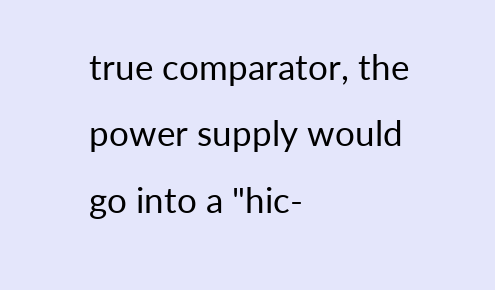true comparator, the power supply would go into a "hic-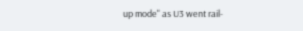up mode" as U3 went rail-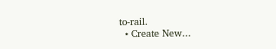to-rail.
  • Create New...